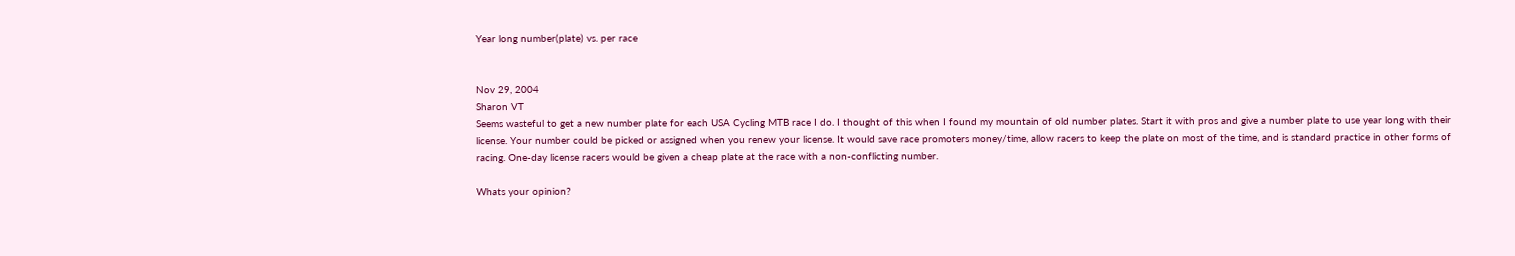Year long number(plate) vs. per race


Nov 29, 2004
Sharon VT
Seems wasteful to get a new number plate for each USA Cycling MTB race I do. I thought of this when I found my mountain of old number plates. Start it with pros and give a number plate to use year long with their license. Your number could be picked or assigned when you renew your license. It would save race promoters money/time, allow racers to keep the plate on most of the time, and is standard practice in other forms of racing. One-day license racers would be given a cheap plate at the race with a non-conflicting number.

Whats your opinion?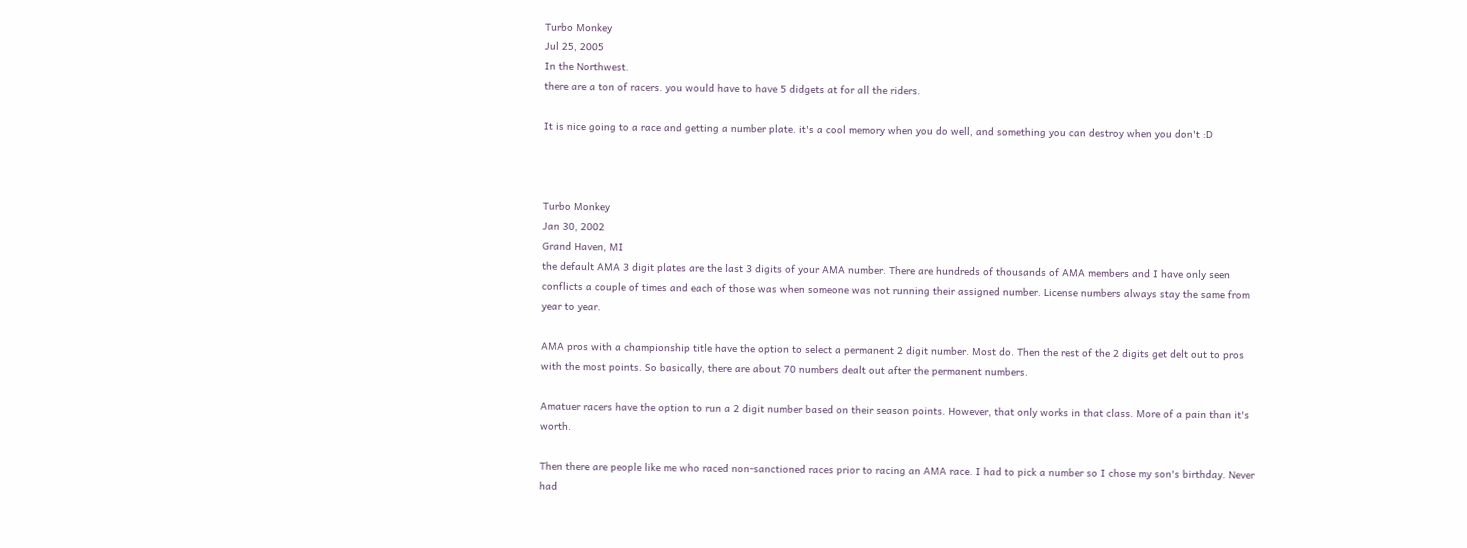Turbo Monkey
Jul 25, 2005
In the Northwest.
there are a ton of racers. you would have to have 5 didgets at for all the riders.

It is nice going to a race and getting a number plate. it's a cool memory when you do well, and something you can destroy when you don't :D



Turbo Monkey
Jan 30, 2002
Grand Haven, MI
the default AMA 3 digit plates are the last 3 digits of your AMA number. There are hundreds of thousands of AMA members and I have only seen conflicts a couple of times and each of those was when someone was not running their assigned number. License numbers always stay the same from year to year.

AMA pros with a championship title have the option to select a permanent 2 digit number. Most do. Then the rest of the 2 digits get delt out to pros with the most points. So basically, there are about 70 numbers dealt out after the permanent numbers.

Amatuer racers have the option to run a 2 digit number based on their season points. However, that only works in that class. More of a pain than it's worth.

Then there are people like me who raced non-sanctioned races prior to racing an AMA race. I had to pick a number so I chose my son's birthday. Never had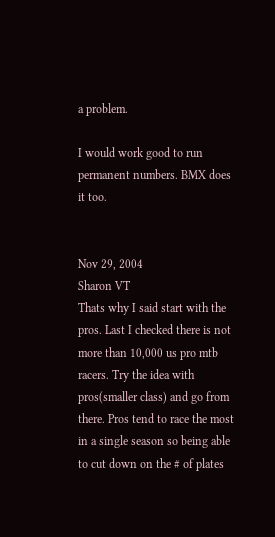a problem.

I would work good to run permanent numbers. BMX does it too.


Nov 29, 2004
Sharon VT
Thats why I said start with the pros. Last I checked there is not more than 10,000 us pro mtb racers. Try the idea with pros(smaller class) and go from there. Pros tend to race the most in a single season so being able to cut down on the # of plates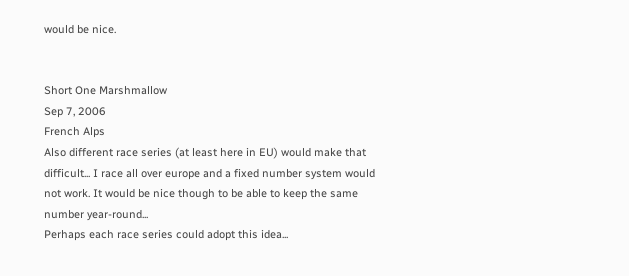would be nice.


Short One Marshmallow
Sep 7, 2006
French Alps
Also different race series (at least here in EU) would make that difficult... I race all over europe and a fixed number system would not work. It would be nice though to be able to keep the same number year-round...
Perhaps each race series could adopt this idea...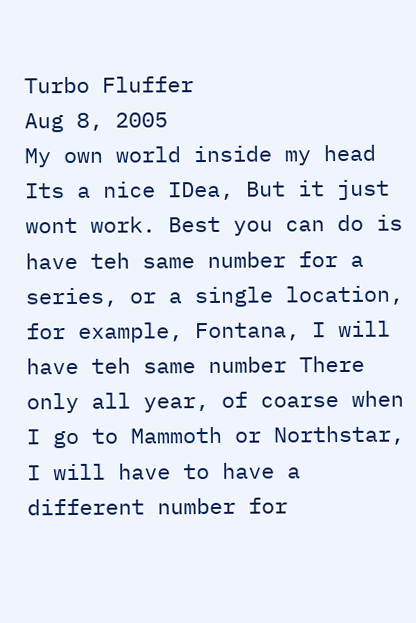Turbo Fluffer
Aug 8, 2005
My own world inside my head
Its a nice IDea, But it just wont work. Best you can do is have teh same number for a series, or a single location, for example, Fontana, I will have teh same number There only all year, of coarse when I go to Mammoth or Northstar, I will have to have a different number for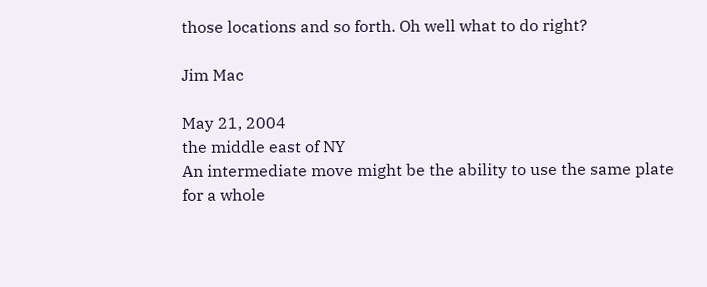those locations and so forth. Oh well what to do right?

Jim Mac

May 21, 2004
the middle east of NY
An intermediate move might be the ability to use the same plate for a whole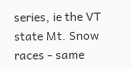series, ie the VT state Mt. Snow races - same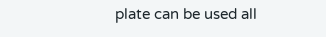plate can be used all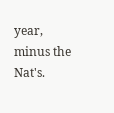year, minus the Nat's.